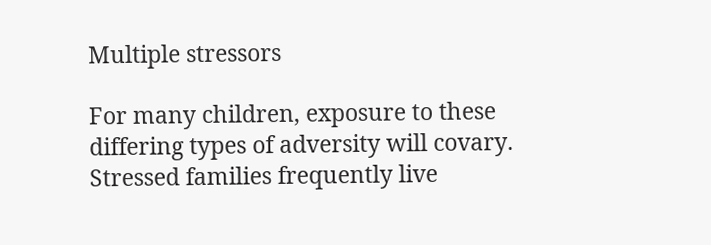Multiple stressors

For many children, exposure to these differing types of adversity will covary. Stressed families frequently live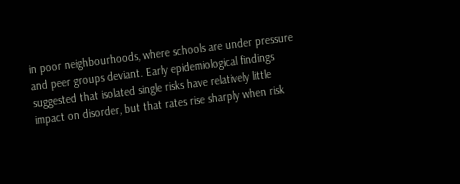in poor neighbourhoods, where schools are under pressure and peer groups deviant. Early epidemiological findings suggested that isolated single risks have relatively little impact on disorder, but that rates rise sharply when risk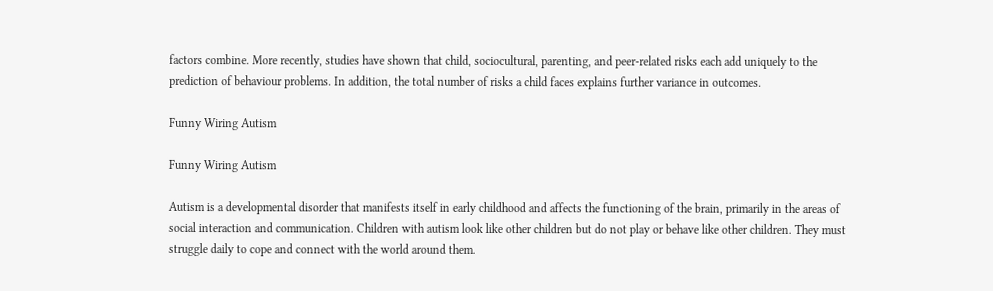factors combine. More recently, studies have shown that child, sociocultural, parenting, and peer-related risks each add uniquely to the prediction of behaviour problems. In addition, the total number of risks a child faces explains further variance in outcomes.

Funny Wiring Autism

Funny Wiring Autism

Autism is a developmental disorder that manifests itself in early childhood and affects the functioning of the brain, primarily in the areas of social interaction and communication. Children with autism look like other children but do not play or behave like other children. They must struggle daily to cope and connect with the world around them.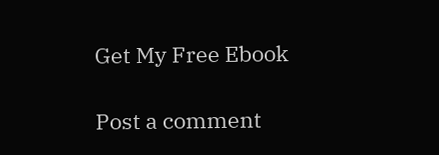Get My Free Ebook

Post a comment